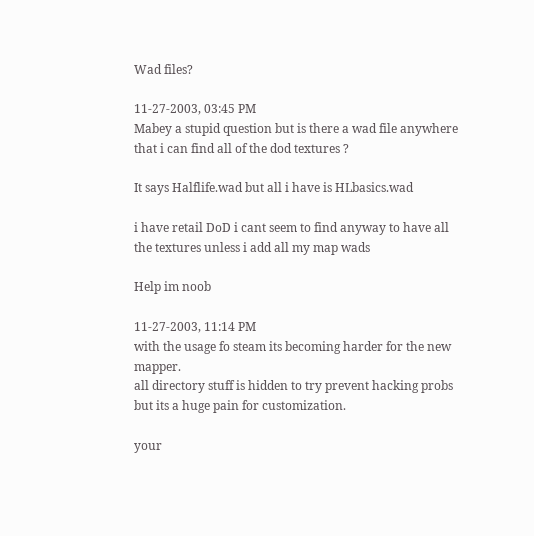Wad files?

11-27-2003, 03:45 PM
Mabey a stupid question but is there a wad file anywhere that i can find all of the dod textures ?

It says Halflife.wad but all i have is HLbasics.wad

i have retail DoD i cant seem to find anyway to have all the textures unless i add all my map wads

Help im noob

11-27-2003, 11:14 PM
with the usage fo steam its becoming harder for the new mapper.
all directory stuff is hidden to try prevent hacking probs but its a huge pain for customization.

your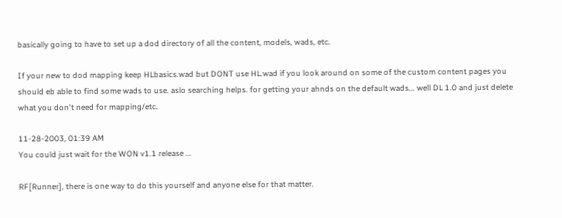basically going to have to set up a dod directory of all the content, models, wads, etc.

If your new to dod mapping keep HLbasics.wad but DONT use HL.wad if you look around on some of the custom content pages you should eb able to find some wads to use. aslo searching helps. for getting your ahnds on the default wads... well DL 1.0 and just delete what you don't need for mapping/etc.

11-28-2003, 01:39 AM
You could just wait for the WON v1.1 release ...

RF[Runner], there is one way to do this yourself and anyone else for that matter.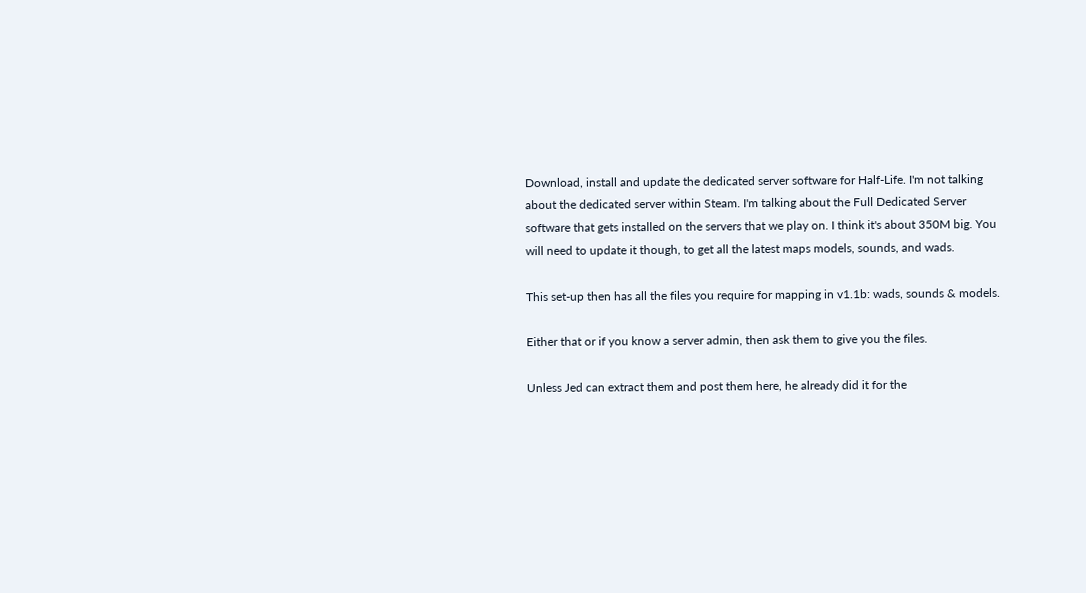Download, install and update the dedicated server software for Half-Life. I'm not talking about the dedicated server within Steam. I'm talking about the Full Dedicated Server software that gets installed on the servers that we play on. I think it's about 350M big. You will need to update it though, to get all the latest maps models, sounds, and wads.

This set-up then has all the files you require for mapping in v1.1b: wads, sounds & models.

Either that or if you know a server admin, then ask them to give you the files.

Unless Jed can extract them and post them here, he already did it for the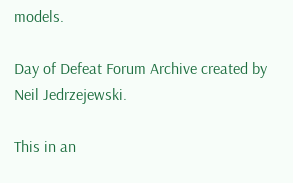models.

Day of Defeat Forum Archive created by Neil Jedrzejewski.

This in an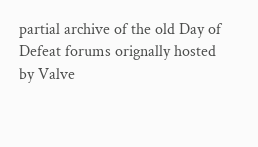partial archive of the old Day of Defeat forums orignally hosted by Valve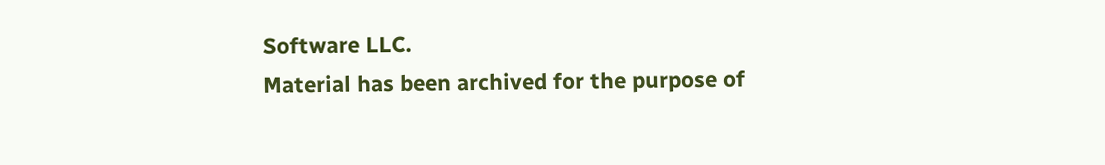Software LLC.
Material has been archived for the purpose of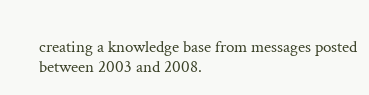creating a knowledge base from messages posted between 2003 and 2008.